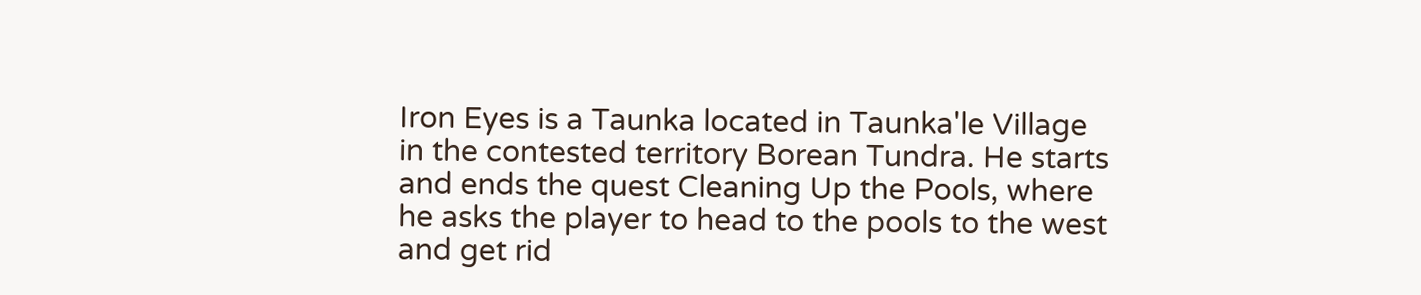Iron Eyes is a Taunka located in Taunka'le Village in the contested territory Borean Tundra. He starts and ends the quest Cleaning Up the Pools, where he asks the player to head to the pools to the west and get rid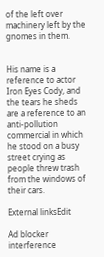of the left over machinery left by the gnomes in them.


His name is a reference to actor Iron Eyes Cody, and the tears he sheds are a reference to an anti-pollution commercial in which he stood on a busy street crying as people threw trash from the windows of their cars.

External linksEdit

Ad blocker interference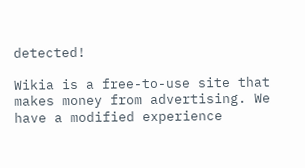detected!

Wikia is a free-to-use site that makes money from advertising. We have a modified experience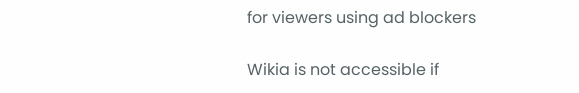for viewers using ad blockers

Wikia is not accessible if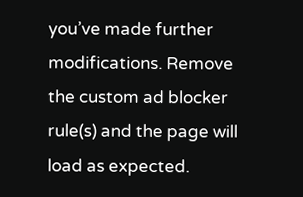you’ve made further modifications. Remove the custom ad blocker rule(s) and the page will load as expected.